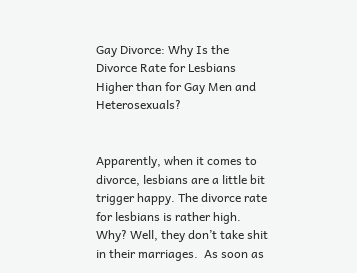Gay Divorce: Why Is the Divorce Rate for Lesbians Higher than for Gay Men and Heterosexuals?


Apparently, when it comes to divorce, lesbians are a little bit trigger happy. The divorce rate for lesbians is rather high. Why? Well, they don’t take shit in their marriages.  As soon as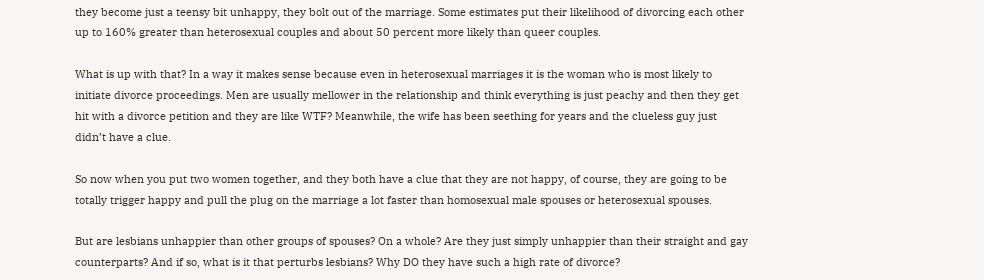they become just a teensy bit unhappy, they bolt out of the marriage. Some estimates put their likelihood of divorcing each other up to 160% greater than heterosexual couples and about 50 percent more likely than queer couples.

What is up with that? In a way it makes sense because even in heterosexual marriages it is the woman who is most likely to initiate divorce proceedings. Men are usually mellower in the relationship and think everything is just peachy and then they get hit with a divorce petition and they are like WTF? Meanwhile, the wife has been seething for years and the clueless guy just didn’t have a clue.

So now when you put two women together, and they both have a clue that they are not happy, of course, they are going to be totally trigger happy and pull the plug on the marriage a lot faster than homosexual male spouses or heterosexual spouses.

But are lesbians unhappier than other groups of spouses? On a whole? Are they just simply unhappier than their straight and gay counterparts? And if so, what is it that perturbs lesbians? Why DO they have such a high rate of divorce?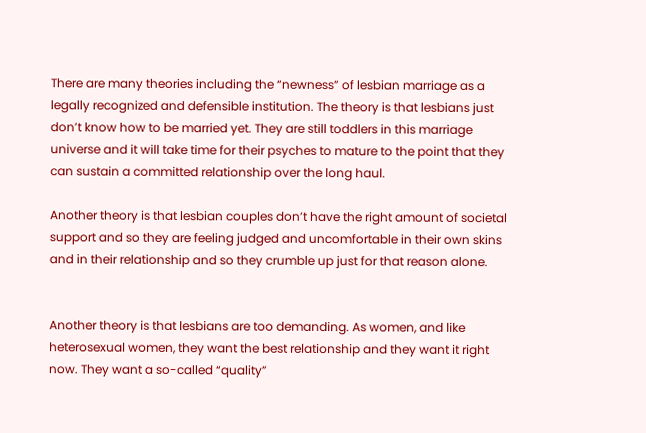There are many theories including the “newness” of lesbian marriage as a legally recognized and defensible institution. The theory is that lesbians just don’t know how to be married yet. They are still toddlers in this marriage universe and it will take time for their psyches to mature to the point that they can sustain a committed relationship over the long haul.

Another theory is that lesbian couples don’t have the right amount of societal support and so they are feeling judged and uncomfortable in their own skins and in their relationship and so they crumble up just for that reason alone.


Another theory is that lesbians are too demanding. As women, and like heterosexual women, they want the best relationship and they want it right now. They want a so-called “quality”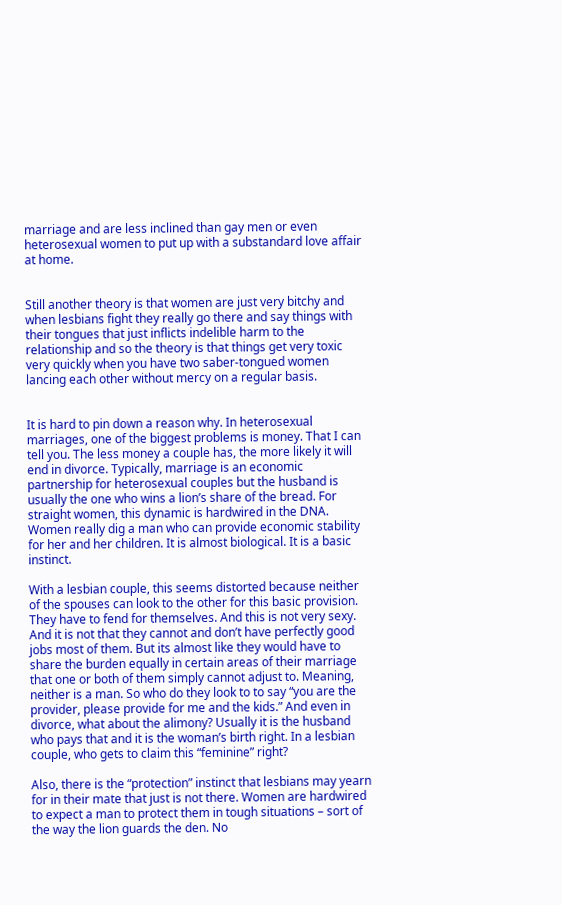marriage and are less inclined than gay men or even heterosexual women to put up with a substandard love affair at home.


Still another theory is that women are just very bitchy and when lesbians fight they really go there and say things with their tongues that just inflicts indelible harm to the relationship and so the theory is that things get very toxic very quickly when you have two saber-tongued women lancing each other without mercy on a regular basis.


It is hard to pin down a reason why. In heterosexual marriages, one of the biggest problems is money. That I can tell you. The less money a couple has, the more likely it will end in divorce. Typically, marriage is an economic partnership for heterosexual couples but the husband is usually the one who wins a lion’s share of the bread. For straight women, this dynamic is hardwired in the DNA. Women really dig a man who can provide economic stability for her and her children. It is almost biological. It is a basic instinct.

With a lesbian couple, this seems distorted because neither of the spouses can look to the other for this basic provision.  They have to fend for themselves. And this is not very sexy. And it is not that they cannot and don’t have perfectly good jobs most of them. But its almost like they would have to share the burden equally in certain areas of their marriage that one or both of them simply cannot adjust to. Meaning, neither is a man. So who do they look to to say “you are the provider, please provide for me and the kids.” And even in divorce, what about the alimony? Usually it is the husband who pays that and it is the woman’s birth right. In a lesbian couple, who gets to claim this “feminine” right?

Also, there is the “protection” instinct that lesbians may yearn for in their mate that just is not there. Women are hardwired to expect a man to protect them in tough situations – sort of the way the lion guards the den. No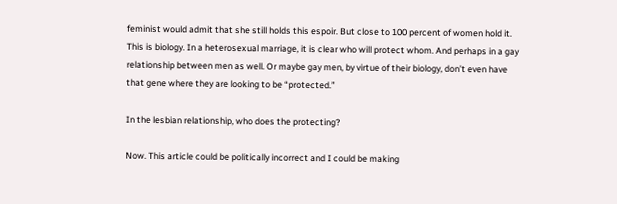feminist would admit that she still holds this espoir. But close to 100 percent of women hold it. This is biology. In a heterosexual marriage, it is clear who will protect whom. And perhaps in a gay relationship between men as well. Or maybe gay men, by virtue of their biology, don’t even have that gene where they are looking to be “protected.”

In the lesbian relationship, who does the protecting?

Now. This article could be politically incorrect and I could be making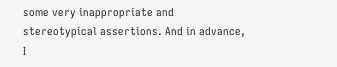some very inappropriate and stereotypical assertions. And in advance, I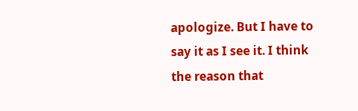apologize. But I have to say it as I see it. I think the reason that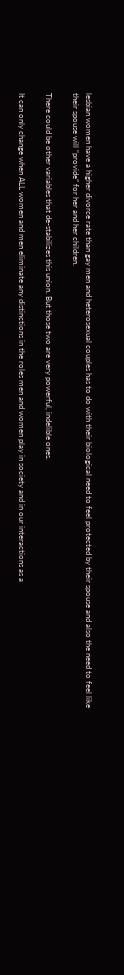lesbian women have a higher divorce rate than gay men and heterosexual couples has to do with their biological need to feel protected by their spouse and also the need to feel like their spouse will “provide” for her and her children.

There could be other variables that de-stabilizes this union. But those two are very powerful, indelible ones.

It can only change when ALL women and men eliminate any distinctions in the roles men and women play in society and in our interactions as a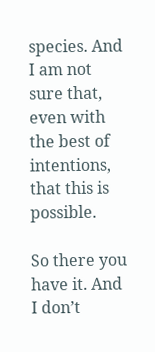species. And I am not sure that, even with the best of intentions, that this is possible.

So there you have it. And I don’t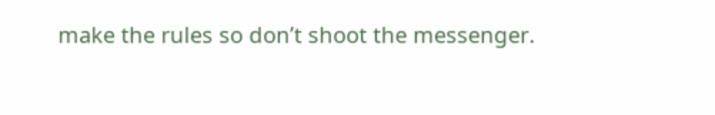make the rules so don’t shoot the messenger.